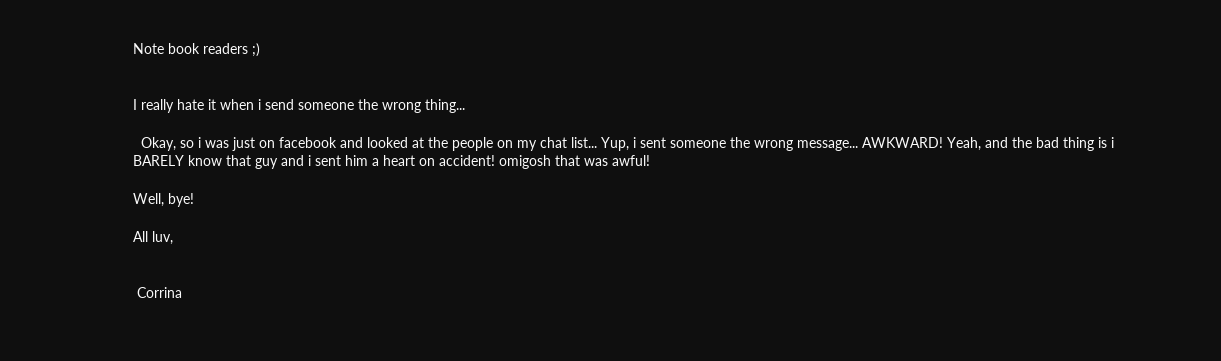Note book readers ;)


I really hate it when i send someone the wrong thing...

  Okay, so i was just on facebook and looked at the people on my chat list... Yup, i sent someone the wrong message... AWKWARD! Yeah, and the bad thing is i BARELY know that guy and i sent him a heart on accident! omigosh that was awful!

Well, bye!

All luv,


 Corrina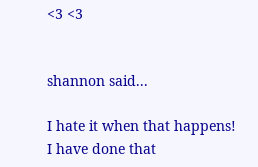<3 <3


shannon said...

I hate it when that happens! I have done that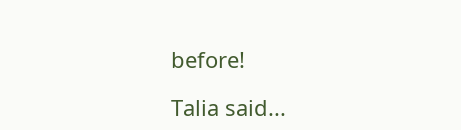before!

Talia said...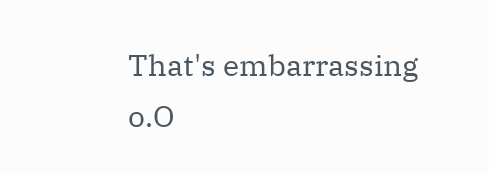That's embarrassing o.O